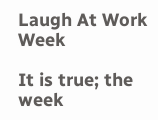Laugh At Work Week

It is true; the week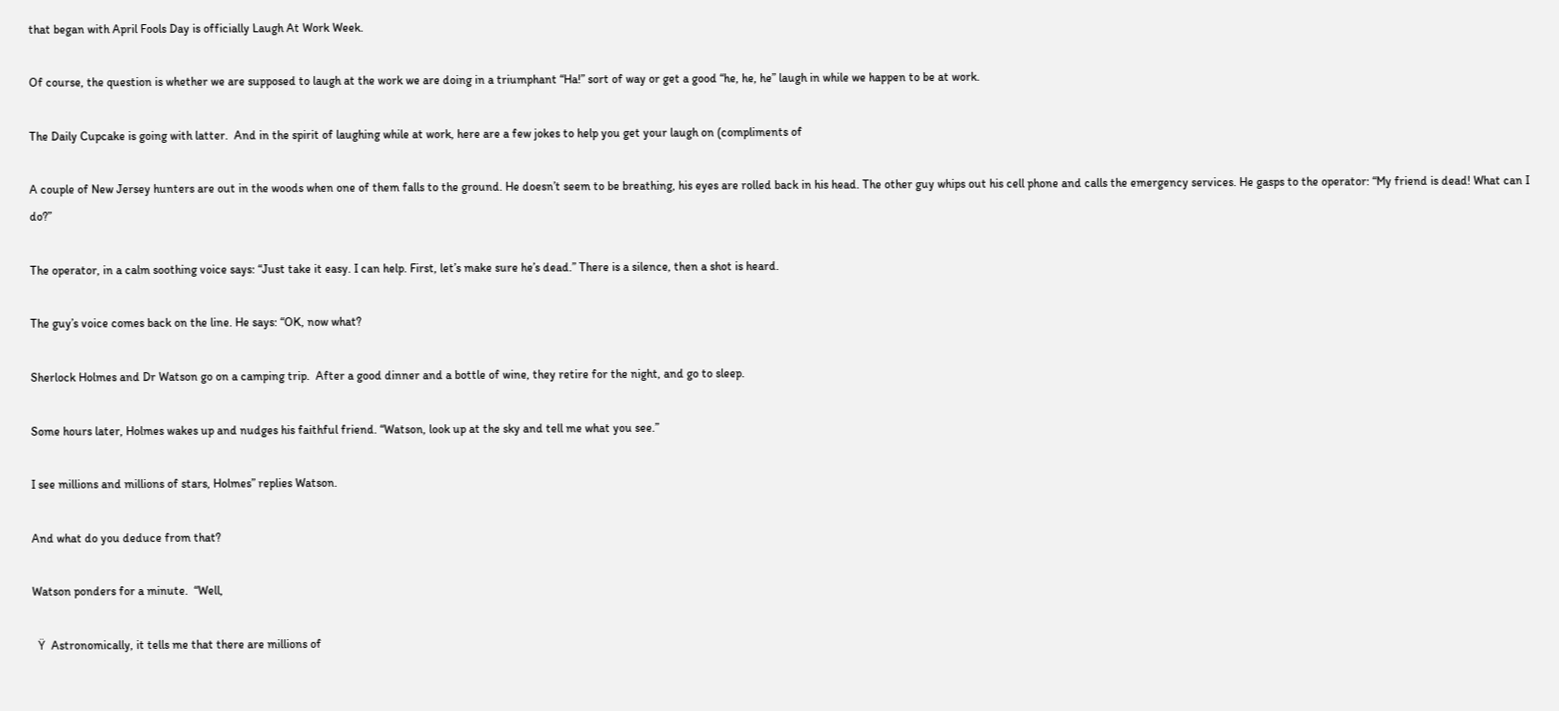that began with April Fools Day is officially Laugh At Work Week.

Of course, the question is whether we are supposed to laugh at the work we are doing in a triumphant “Ha!” sort of way or get a good “he, he, he” laugh in while we happen to be at work.

The Daily Cupcake is going with latter.  And in the spirit of laughing while at work, here are a few jokes to help you get your laugh on (compliments of

A couple of New Jersey hunters are out in the woods when one of them falls to the ground. He doesn’t seem to be breathing, his eyes are rolled back in his head. The other guy whips out his cell phone and calls the emergency services. He gasps to the operator: “My friend is dead! What can I do?”

The operator, in a calm soothing voice says: “Just take it easy. I can help. First, let’s make sure he’s dead.” There is a silence, then a shot is heard.

The guy’s voice comes back on the line. He says: “OK, now what?

Sherlock Holmes and Dr Watson go on a camping trip.  After a good dinner and a bottle of wine, they retire for the night, and go to sleep.

Some hours later, Holmes wakes up and nudges his faithful friend. “Watson, look up at the sky and tell me what you see.”

I see millions and millions of stars, Holmes” replies Watson.

And what do you deduce from that?

Watson ponders for a minute.  “Well,

  Ÿ  Astronomically, it tells me that there are millions of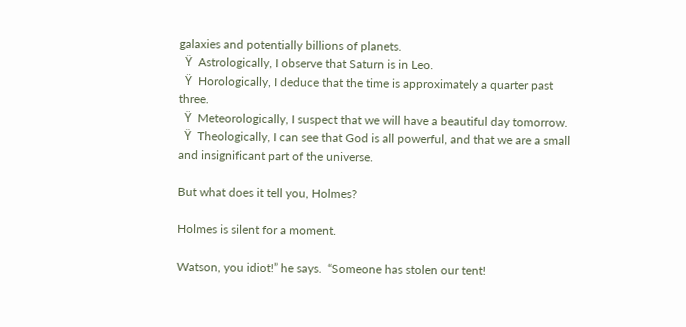galaxies and potentially billions of planets.
  Ÿ  Astrologically, I observe that Saturn is in Leo.
  Ÿ  Horologically, I deduce that the time is approximately a quarter past three.
  Ÿ  Meteorologically, I suspect that we will have a beautiful day tomorrow.
  Ÿ  Theologically, I can see that God is all powerful, and that we are a small and insignificant part of the universe.

But what does it tell you, Holmes?

Holmes is silent for a moment.

Watson, you idiot!” he says.  “Someone has stolen our tent!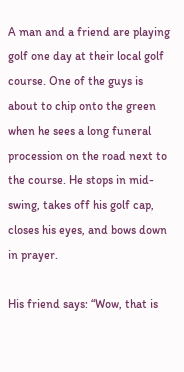A man and a friend are playing golf one day at their local golf course. One of the guys is about to chip onto the green when he sees a long funeral procession on the road next to the course. He stops in mid-swing, takes off his golf cap, closes his eyes, and bows down in prayer.

His friend says: “Wow, that is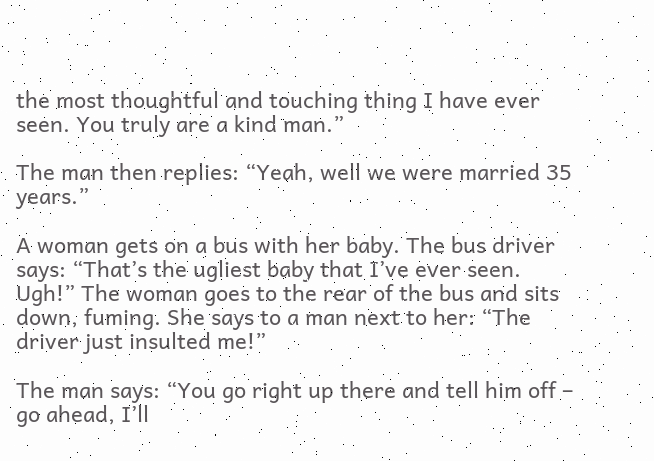the most thoughtful and touching thing I have ever seen. You truly are a kind man.”

The man then replies: “Yeah, well we were married 35 years.”

A woman gets on a bus with her baby. The bus driver says: “That’s the ugliest baby that I’ve ever seen. Ugh!” The woman goes to the rear of the bus and sits down, fuming. She says to a man next to her: “The driver just insulted me!”

The man says: “You go right up there and tell him off – go ahead, I’ll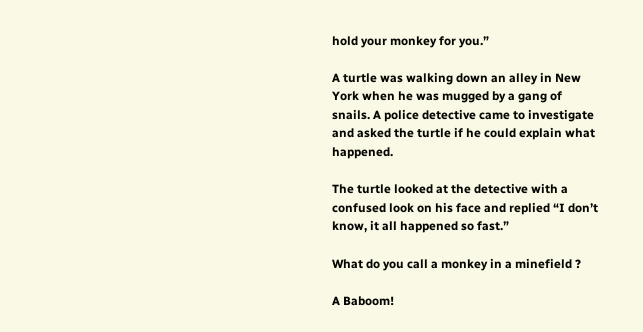hold your monkey for you.”

A turtle was walking down an alley in New York when he was mugged by a gang of snails. A police detective came to investigate and asked the turtle if he could explain what happened.

The turtle looked at the detective with a confused look on his face and replied “I don’t know, it all happened so fast.”

What do you call a monkey in a minefield ?

A Baboom!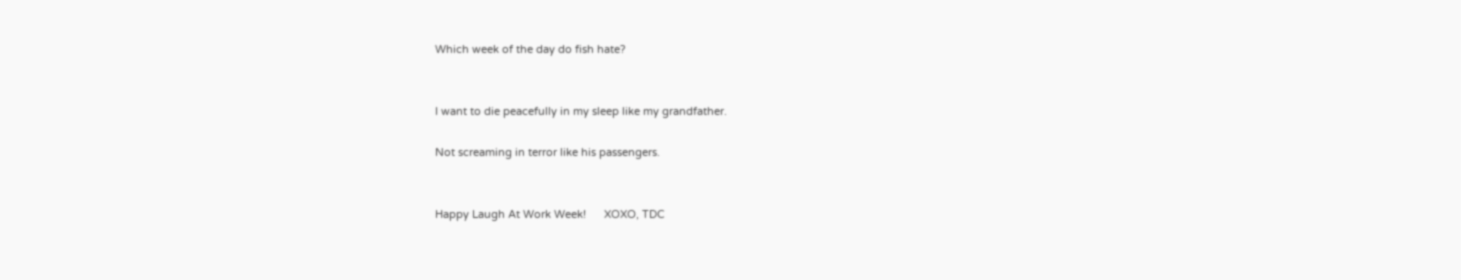Which week of the day do fish hate?


I want to die peacefully in my sleep like my grandfather.

Not screaming in terror like his passengers.


Happy Laugh At Work Week!      XOXO, TDC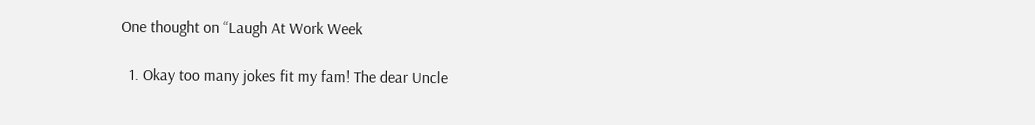One thought on “Laugh At Work Week

  1. Okay too many jokes fit my fam! The dear Uncle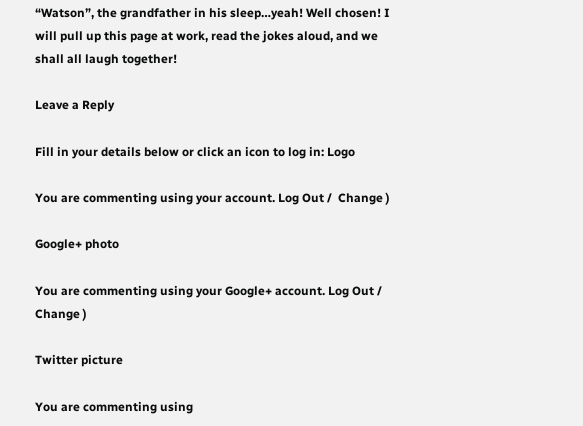“Watson”, the grandfather in his sleep…yeah! Well chosen! I will pull up this page at work, read the jokes aloud, and we shall all laugh together!

Leave a Reply

Fill in your details below or click an icon to log in: Logo

You are commenting using your account. Log Out /  Change )

Google+ photo

You are commenting using your Google+ account. Log Out /  Change )

Twitter picture

You are commenting using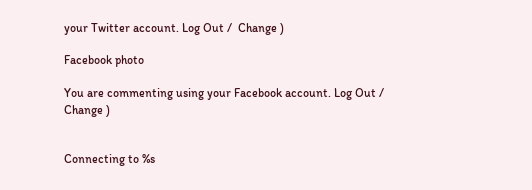your Twitter account. Log Out /  Change )

Facebook photo

You are commenting using your Facebook account. Log Out /  Change )


Connecting to %s